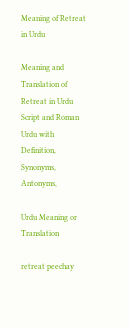Meaning of Retreat in Urdu

Meaning and Translation of Retreat in Urdu Script and Roman Urdu with Definition, Synonyms, Antonyms,

Urdu Meaning or Translation

retreat peechay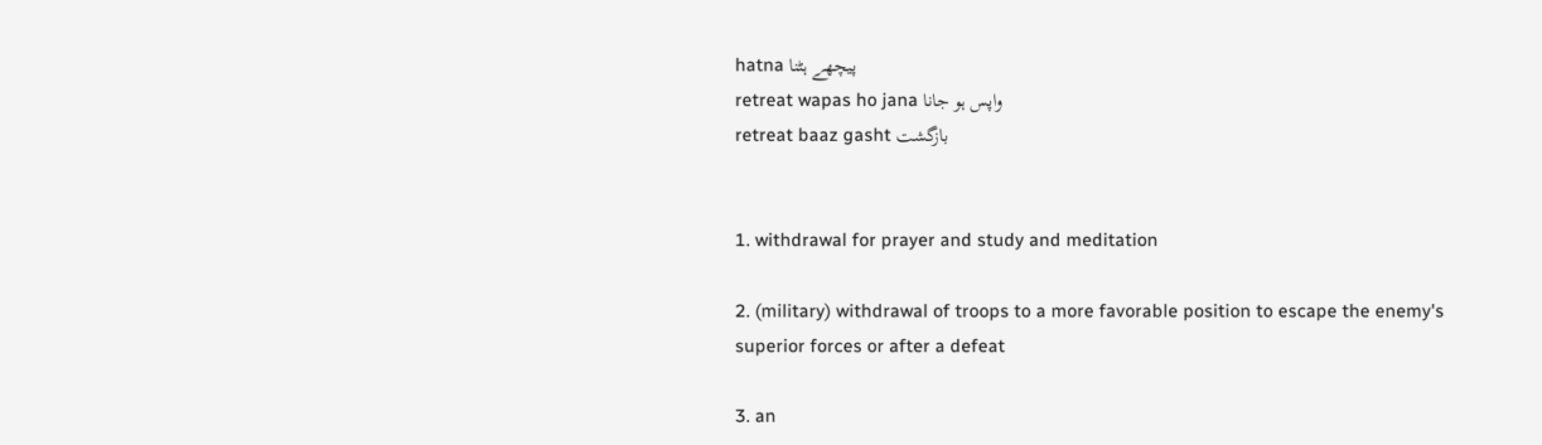hatna پيچھے ہٹنا
retreat wapas ho jana واپس ہو جانا
retreat baaz gasht بازگشت


1. withdrawal for prayer and study and meditation

2. (military) withdrawal of troops to a more favorable position to escape the enemy's superior forces or after a defeat

3. an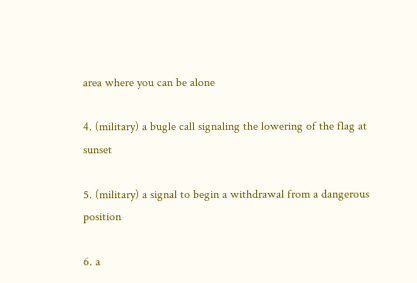area where you can be alone

4. (military) a bugle call signaling the lowering of the flag at sunset

5. (military) a signal to begin a withdrawal from a dangerous position

6. a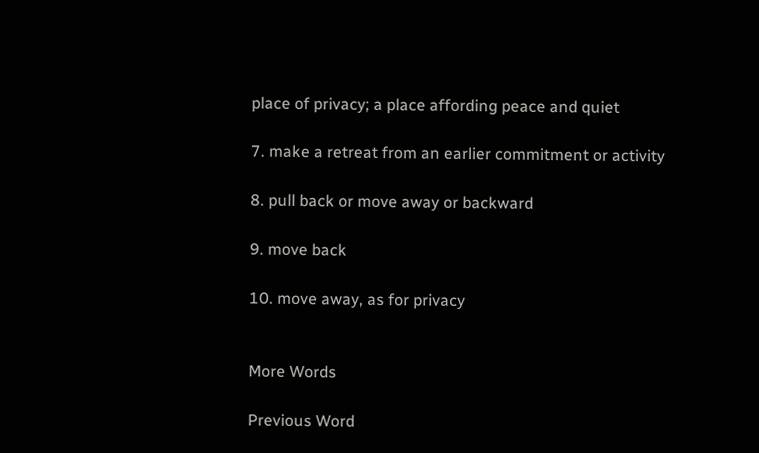place of privacy; a place affording peace and quiet

7. make a retreat from an earlier commitment or activity

8. pull back or move away or backward

9. move back

10. move away, as for privacy


More Words

Previous Word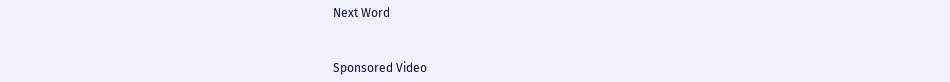Next Word


Sponsored Video